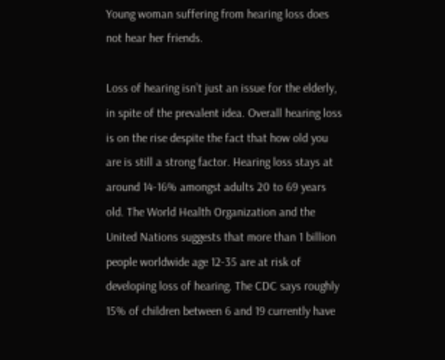Young woman suffering from hearing loss does not hear her friends.

Loss of hearing isn’t just an issue for the elderly, in spite of the prevalent idea. Overall hearing loss is on the rise despite the fact that how old you are is still a strong factor. Hearing loss stays at around 14-16% amongst adults 20 to 69 years old. The World Health Organization and the United Nations suggests that more than 1 billion people worldwide age 12-35 are at risk of developing loss of hearing. The CDC says roughly 15% of children between 6 and 19 currently have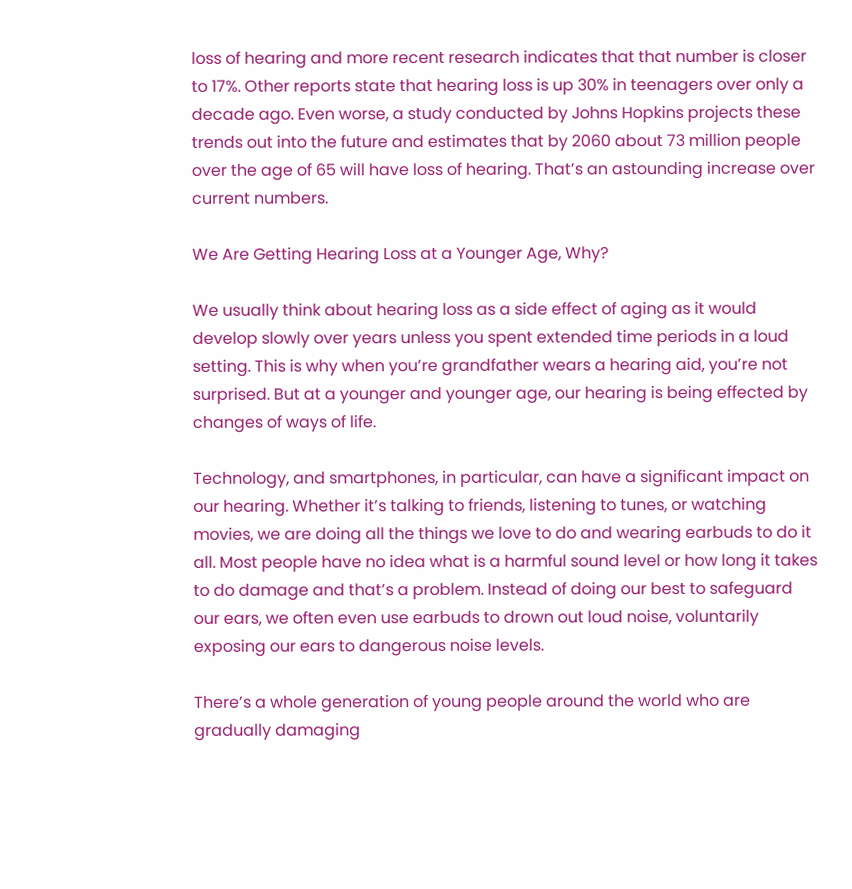loss of hearing and more recent research indicates that that number is closer to 17%. Other reports state that hearing loss is up 30% in teenagers over only a decade ago. Even worse, a study conducted by Johns Hopkins projects these trends out into the future and estimates that by 2060 about 73 million people over the age of 65 will have loss of hearing. That’s an astounding increase over current numbers.

We Are Getting Hearing Loss at a Younger Age, Why?

We usually think about hearing loss as a side effect of aging as it would develop slowly over years unless you spent extended time periods in a loud setting. This is why when you’re grandfather wears a hearing aid, you’re not surprised. But at a younger and younger age, our hearing is being effected by changes of ways of life.

Technology, and smartphones, in particular, can have a significant impact on our hearing. Whether it’s talking to friends, listening to tunes, or watching movies, we are doing all the things we love to do and wearing earbuds to do it all. Most people have no idea what is a harmful sound level or how long it takes to do damage and that’s a problem. Instead of doing our best to safeguard our ears, we often even use earbuds to drown out loud noise, voluntarily exposing our ears to dangerous noise levels.

There’s a whole generation of young people around the world who are gradually damaging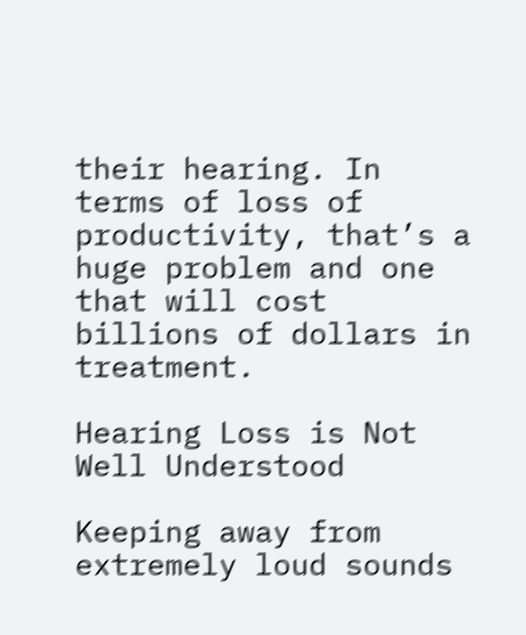their hearing. In terms of loss of productivity, that’s a huge problem and one that will cost billions of dollars in treatment.

Hearing Loss is Not Well Understood

Keeping away from extremely loud sounds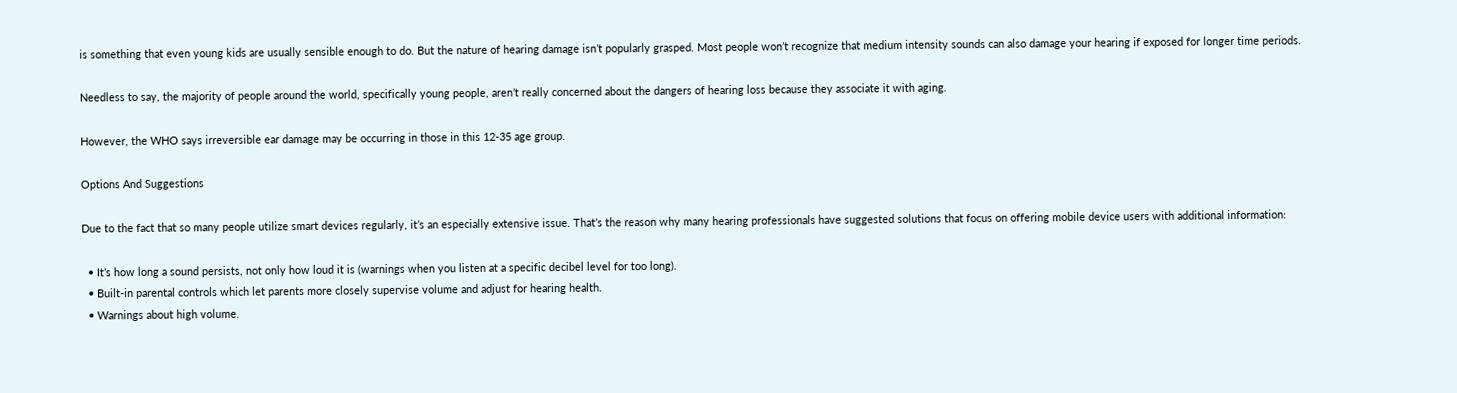is something that even young kids are usually sensible enough to do. But the nature of hearing damage isn’t popularly grasped. Most people won’t recognize that medium intensity sounds can also damage your hearing if exposed for longer time periods.

Needless to say, the majority of people around the world, specifically young people, aren’t really concerned about the dangers of hearing loss because they associate it with aging.

However, the WHO says irreversible ear damage may be occurring in those in this 12-35 age group.

Options And Suggestions

Due to the fact that so many people utilize smart devices regularly, it’s an especially extensive issue. That’s the reason why many hearing professionals have suggested solutions that focus on offering mobile device users with additional information:

  • It’s how long a sound persists, not only how loud it is (warnings when you listen at a specific decibel level for too long).
  • Built-in parental controls which let parents more closely supervise volume and adjust for hearing health.
  • Warnings about high volume.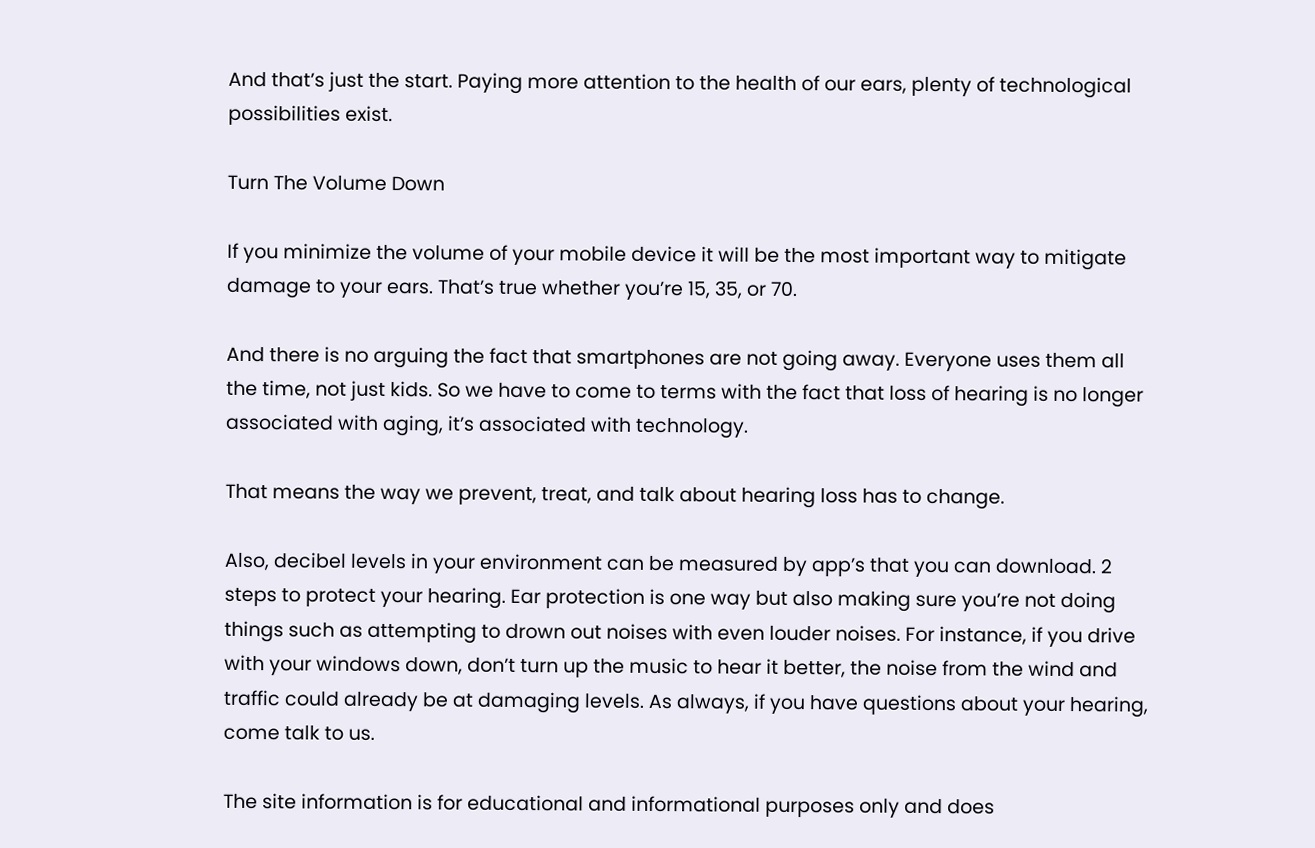And that’s just the start. Paying more attention to the health of our ears, plenty of technological possibilities exist.

Turn The Volume Down

If you minimize the volume of your mobile device it will be the most important way to mitigate damage to your ears. That’s true whether you’re 15, 35, or 70.

And there is no arguing the fact that smartphones are not going away. Everyone uses them all the time, not just kids. So we have to come to terms with the fact that loss of hearing is no longer associated with aging, it’s associated with technology.

That means the way we prevent, treat, and talk about hearing loss has to change.

Also, decibel levels in your environment can be measured by app’s that you can download. 2 steps to protect your hearing. Ear protection is one way but also making sure you’re not doing things such as attempting to drown out noises with even louder noises. For instance, if you drive with your windows down, don’t turn up the music to hear it better, the noise from the wind and traffic could already be at damaging levels. As always, if you have questions about your hearing, come talk to us.

The site information is for educational and informational purposes only and does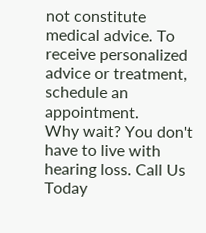not constitute medical advice. To receive personalized advice or treatment, schedule an appointment.
Why wait? You don't have to live with hearing loss. Call Us Today